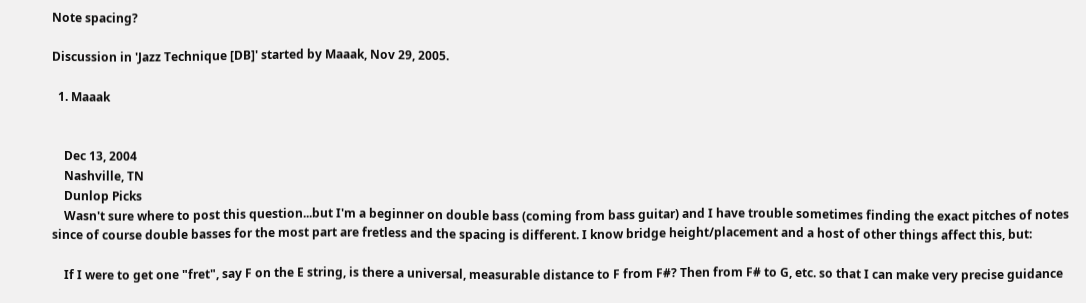Note spacing?

Discussion in 'Jazz Technique [DB]' started by Maaak, Nov 29, 2005.

  1. Maaak


    Dec 13, 2004
    Nashville, TN
    Dunlop Picks
    Wasn't sure where to post this question...but I'm a beginner on double bass (coming from bass guitar) and I have trouble sometimes finding the exact pitches of notes since of course double basses for the most part are fretless and the spacing is different. I know bridge height/placement and a host of other things affect this, but:

    If I were to get one "fret", say F on the E string, is there a universal, measurable distance to F from F#? Then from F# to G, etc. so that I can make very precise guidance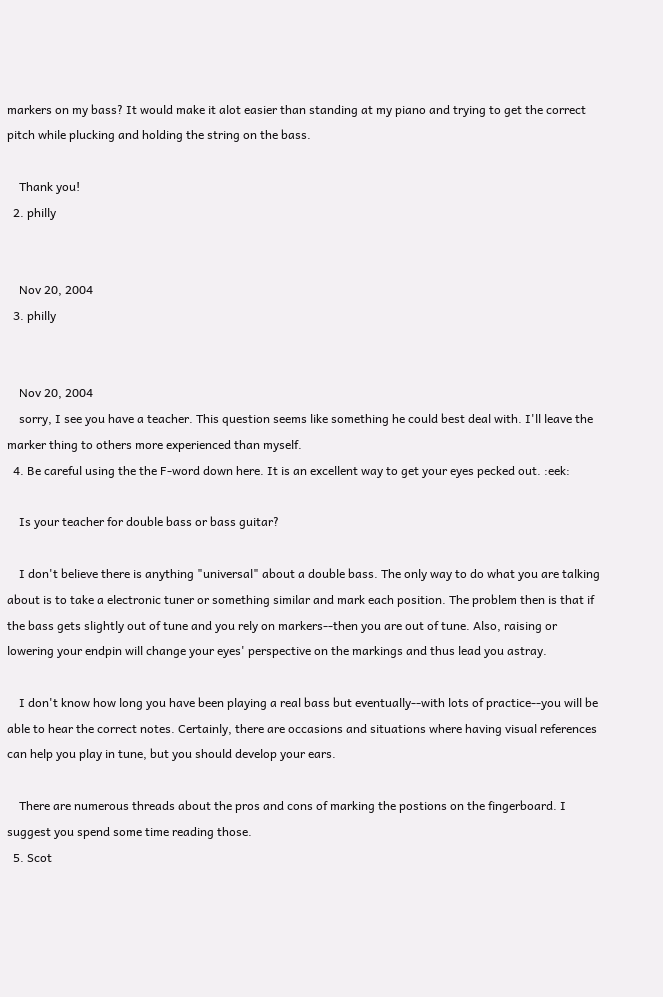markers on my bass? It would make it alot easier than standing at my piano and trying to get the correct pitch while plucking and holding the string on the bass.

    Thank you!
  2. philly


    Nov 20, 2004
  3. philly


    Nov 20, 2004
    sorry, I see you have a teacher. This question seems like something he could best deal with. I'll leave the marker thing to others more experienced than myself.
  4. Be careful using the the F-word down here. It is an excellent way to get your eyes pecked out. :eek:

    Is your teacher for double bass or bass guitar?

    I don't believe there is anything "universal" about a double bass. The only way to do what you are talking about is to take a electronic tuner or something similar and mark each position. The problem then is that if the bass gets slightly out of tune and you rely on markers--then you are out of tune. Also, raising or lowering your endpin will change your eyes' perspective on the markings and thus lead you astray.

    I don't know how long you have been playing a real bass but eventually--with lots of practice--you will be able to hear the correct notes. Certainly, there are occasions and situations where having visual references can help you play in tune, but you should develop your ears.

    There are numerous threads about the pros and cons of marking the postions on the fingerboard. I suggest you spend some time reading those.
  5. Scot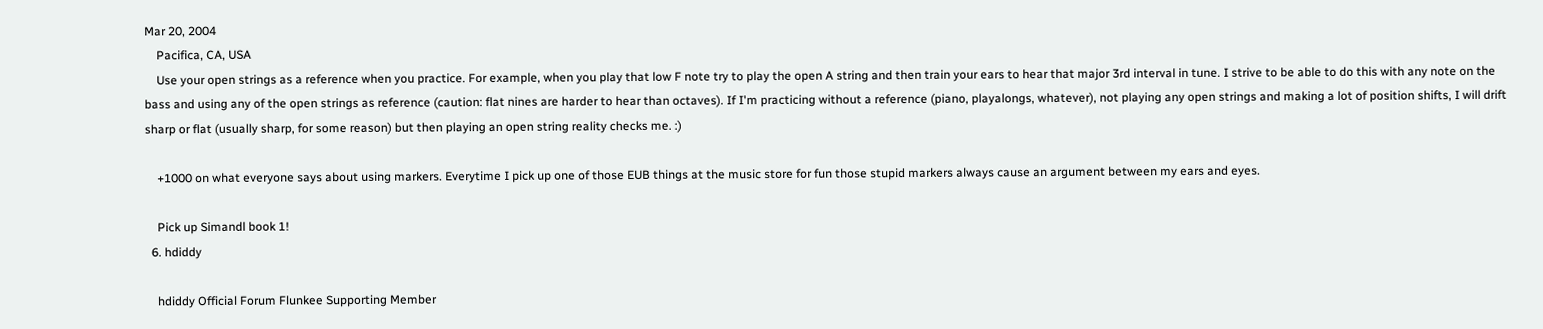Mar 20, 2004
    Pacifica, CA, USA
    Use your open strings as a reference when you practice. For example, when you play that low F note try to play the open A string and then train your ears to hear that major 3rd interval in tune. I strive to be able to do this with any note on the bass and using any of the open strings as reference (caution: flat nines are harder to hear than octaves). If I'm practicing without a reference (piano, playalongs, whatever), not playing any open strings and making a lot of position shifts, I will drift sharp or flat (usually sharp, for some reason) but then playing an open string reality checks me. :)

    +1000 on what everyone says about using markers. Everytime I pick up one of those EUB things at the music store for fun those stupid markers always cause an argument between my ears and eyes.

    Pick up Simandl book 1!
  6. hdiddy

    hdiddy Official Forum Flunkee Supporting Member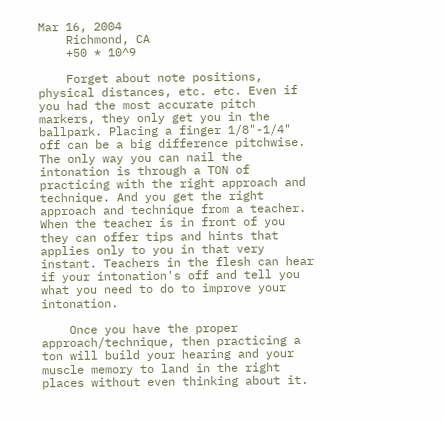Mar 16, 2004
    Richmond, CA
    +50 * 10^9

    Forget about note positions, physical distances, etc. etc. Even if you had the most accurate pitch markers, they only get you in the ballpark. Placing a finger 1/8"-1/4" off can be a big difference pitchwise. The only way you can nail the intonation is through a TON of practicing with the right approach and technique. And you get the right approach and technique from a teacher. When the teacher is in front of you they can offer tips and hints that applies only to you in that very instant. Teachers in the flesh can hear if your intonation's off and tell you what you need to do to improve your intonation.

    Once you have the proper approach/technique, then practicing a ton will build your hearing and your muscle memory to land in the right places without even thinking about it.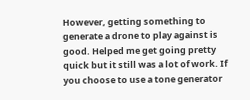However, getting something to generate a drone to play against is good. Helped me get going pretty quick but it still was a lot of work. If you choose to use a tone generator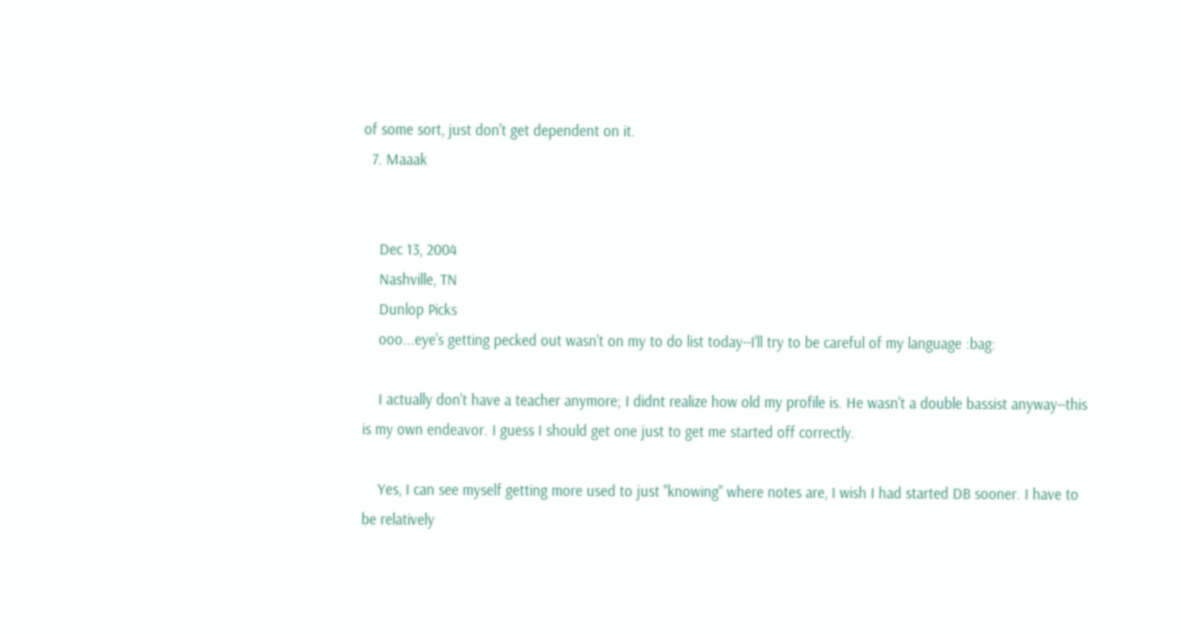of some sort, just don't get dependent on it.
  7. Maaak


    Dec 13, 2004
    Nashville, TN
    Dunlop Picks
    ooo...eye's getting pecked out wasn't on my to do list today--I'll try to be careful of my language :bag:

    I actually don't have a teacher anymore; I didnt realize how old my profile is. He wasn't a double bassist anyway--this is my own endeavor. I guess I should get one just to get me started off correctly.

    Yes, I can see myself getting more used to just "knowing" where notes are, I wish I had started DB sooner. I have to be relatively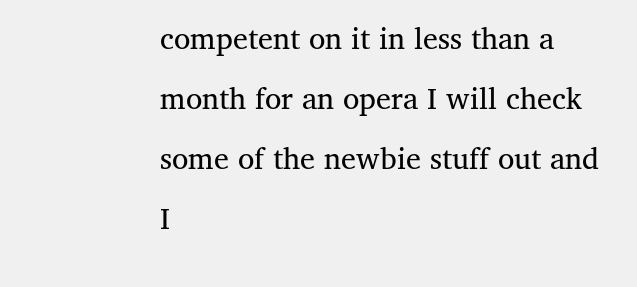competent on it in less than a month for an opera I will check some of the newbie stuff out and I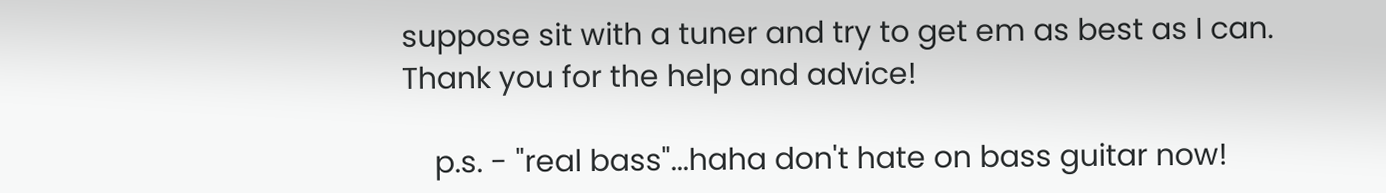suppose sit with a tuner and try to get em as best as I can. Thank you for the help and advice!

    p.s. - "real bass"...haha don't hate on bass guitar now!